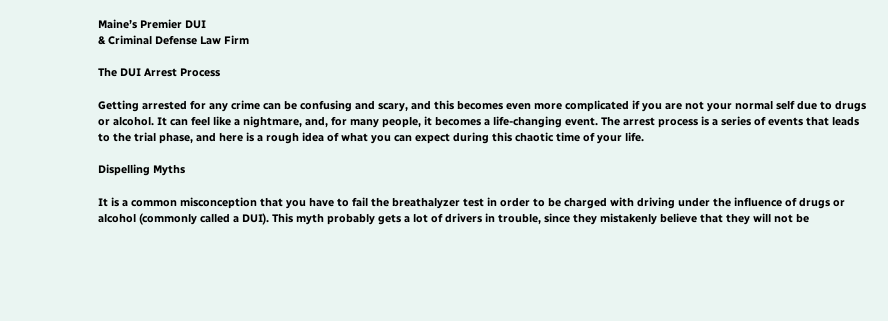Maine’s Premier DUI
& Criminal Defense Law Firm

The DUI Arrest Process

Getting arrested for any crime can be confusing and scary, and this becomes even more complicated if you are not your normal self due to drugs or alcohol. It can feel like a nightmare, and, for many people, it becomes a life-changing event. The arrest process is a series of events that leads to the trial phase, and here is a rough idea of what you can expect during this chaotic time of your life.

Dispelling Myths

It is a common misconception that you have to fail the breathalyzer test in order to be charged with driving under the influence of drugs or alcohol (commonly called a DUI). This myth probably gets a lot of drivers in trouble, since they mistakenly believe that they will not be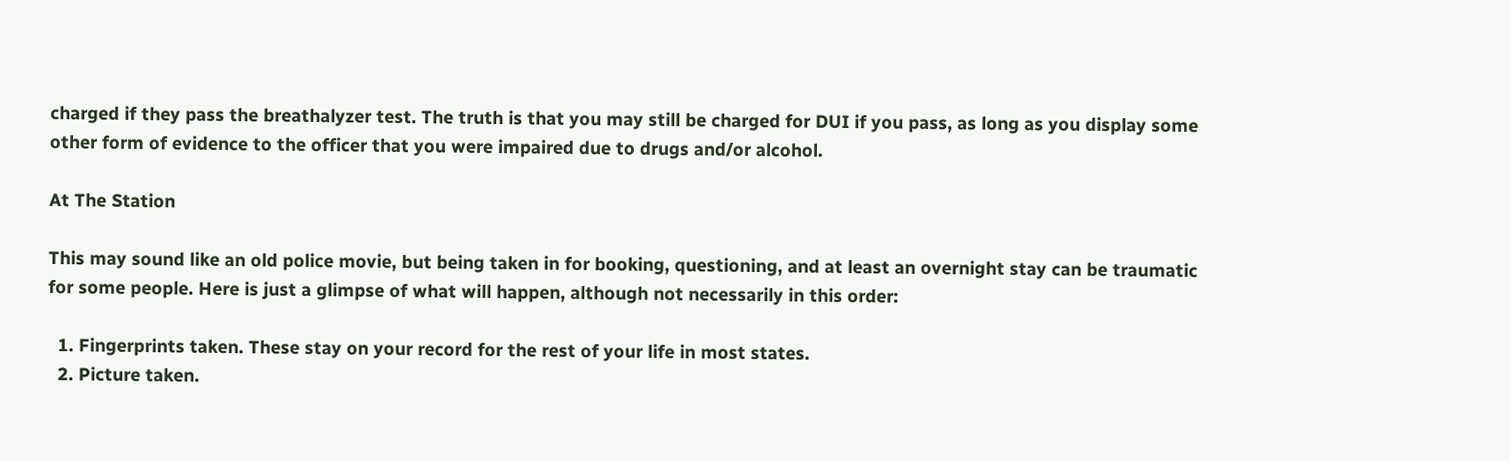charged if they pass the breathalyzer test. The truth is that you may still be charged for DUI if you pass, as long as you display some other form of evidence to the officer that you were impaired due to drugs and/or alcohol.

At The Station

This may sound like an old police movie, but being taken in for booking, questioning, and at least an overnight stay can be traumatic for some people. Here is just a glimpse of what will happen, although not necessarily in this order:

  1. Fingerprints taken. These stay on your record for the rest of your life in most states.
  2. Picture taken.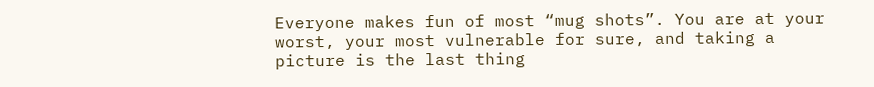Everyone makes fun of most “mug shots”. You are at your worst, your most vulnerable for sure, and taking a picture is the last thing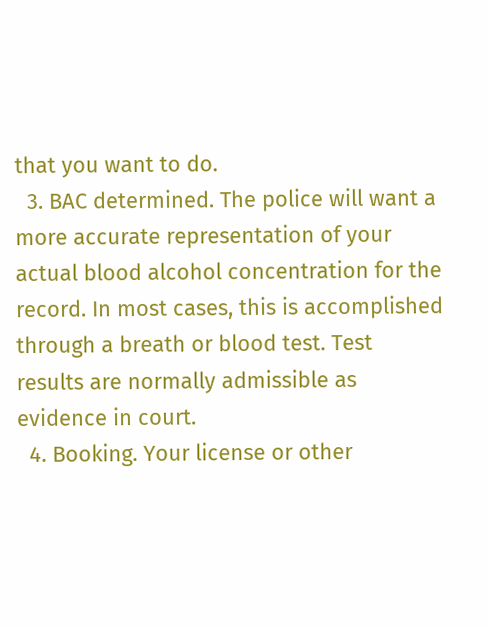that you want to do.
  3. BAC determined. The police will want a more accurate representation of your actual blood alcohol concentration for the record. In most cases, this is accomplished through a breath or blood test. Test results are normally admissible as evidence in court.
  4. Booking. Your license or other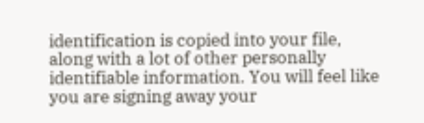identification is copied into your file, along with a lot of other personally identifiable information. You will feel like you are signing away your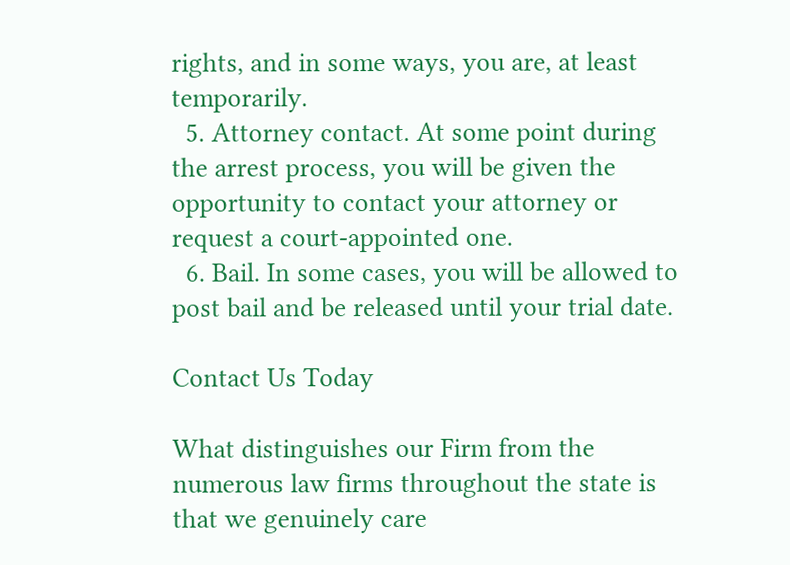rights, and in some ways, you are, at least temporarily.
  5. Attorney contact. At some point during the arrest process, you will be given the opportunity to contact your attorney or request a court-appointed one.
  6. Bail. In some cases, you will be allowed to post bail and be released until your trial date.

Contact Us Today

What distinguishes our Firm from the numerous law firms throughout the state is that we genuinely care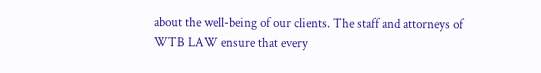about the well-being of our clients. The staff and attorneys of WTB LAW ensure that every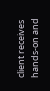client receives hands-on and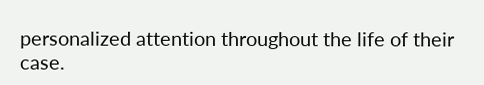personalized attention throughout the life of their case.